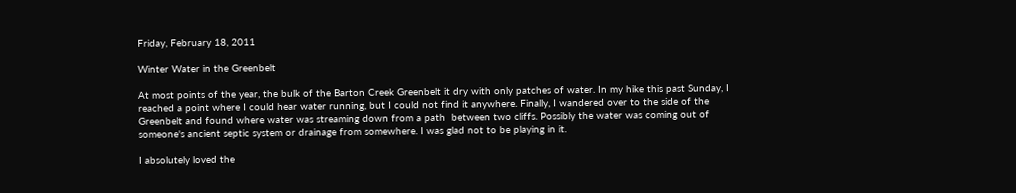Friday, February 18, 2011

Winter Water in the Greenbelt

At most points of the year, the bulk of the Barton Creek Greenbelt it dry with only patches of water. In my hike this past Sunday, I reached a point where I could hear water running, but I could not find it anywhere. Finally, I wandered over to the side of the Greenbelt and found where water was streaming down from a path  between two cliffs. Possibly the water was coming out of someone's ancient septic system or drainage from somewhere. I was glad not to be playing in it.

I absolutely loved the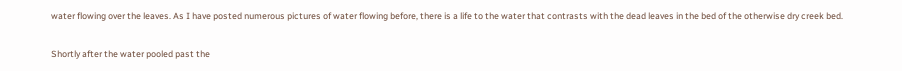water flowing over the leaves. As I have posted numerous pictures of water flowing before, there is a life to the water that contrasts with the dead leaves in the bed of the otherwise dry creek bed.

Shortly after the water pooled past the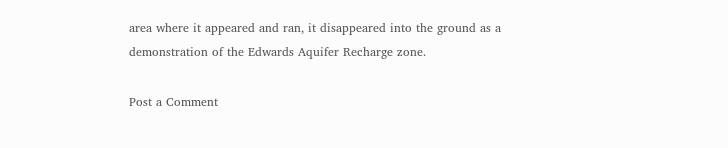area where it appeared and ran, it disappeared into the ground as a demonstration of the Edwards Aquifer Recharge zone.

Post a Comment